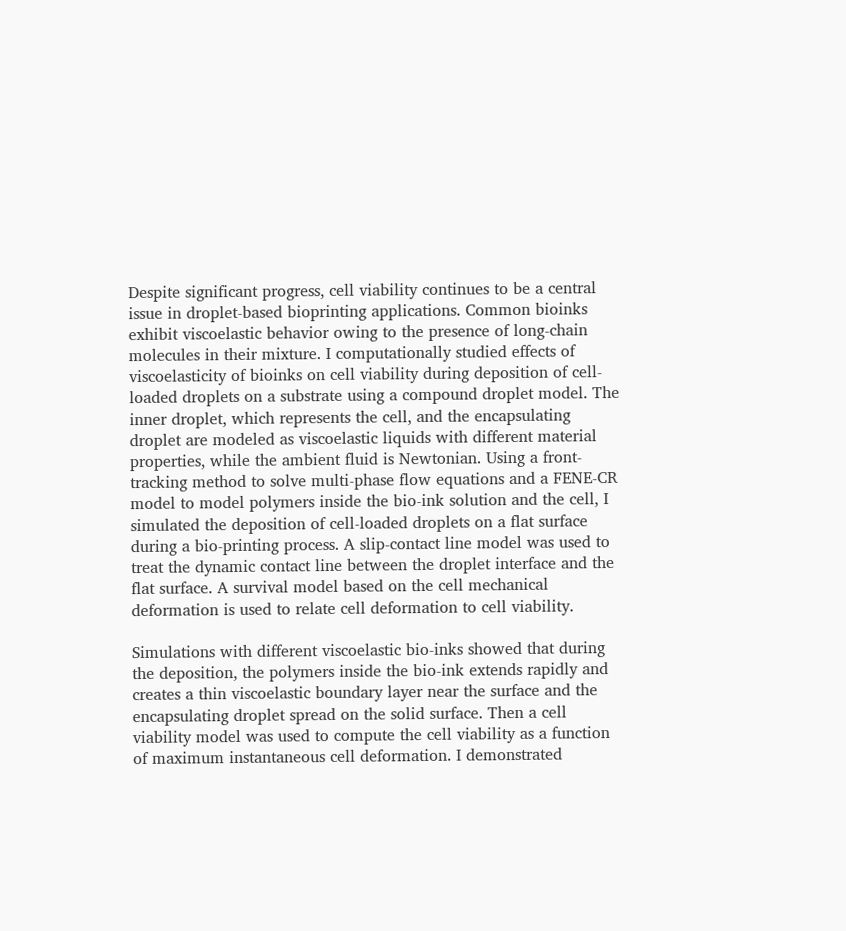Despite significant progress, cell viability continues to be a central issue in droplet-based bioprinting applications. Common bioinks exhibit viscoelastic behavior owing to the presence of long-chain molecules in their mixture. I computationally studied effects of viscoelasticity of bioinks on cell viability during deposition of cell-loaded droplets on a substrate using a compound droplet model. The inner droplet, which represents the cell, and the encapsulating droplet are modeled as viscoelastic liquids with different material properties, while the ambient fluid is Newtonian. Using a front-tracking method to solve multi-phase flow equations and a FENE-CR model to model polymers inside the bio-ink solution and the cell, I simulated the deposition of cell-loaded droplets on a flat surface during a bio-printing process. A slip-contact line model was used to treat the dynamic contact line between the droplet interface and the flat surface. A survival model based on the cell mechanical deformation is used to relate cell deformation to cell viability.

Simulations with different viscoelastic bio-inks showed that during the deposition, the polymers inside the bio-ink extends rapidly and creates a thin viscoelastic boundary layer near the surface and the encapsulating droplet spread on the solid surface. Then a cell viability model was used to compute the cell viability as a function of maximum instantaneous cell deformation. I demonstrated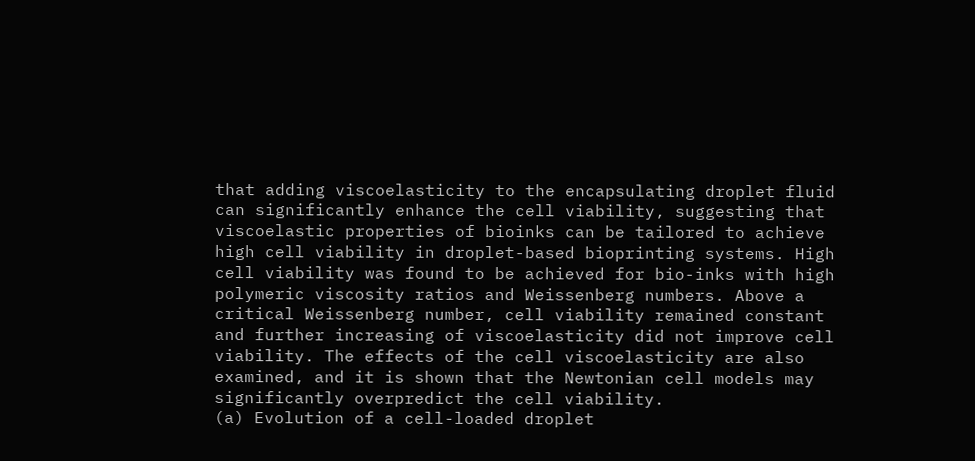that adding viscoelasticity to the encapsulating droplet fluid can significantly enhance the cell viability, suggesting that viscoelastic properties of bioinks can be tailored to achieve high cell viability in droplet-based bioprinting systems. High cell viability was found to be achieved for bio-inks with high polymeric viscosity ratios and Weissenberg numbers. Above a critical Weissenberg number, cell viability remained constant and further increasing of viscoelasticity did not improve cell viability. The effects of the cell viscoelasticity are also examined, and it is shown that the Newtonian cell models may significantly overpredict the cell viability.
(a) Evolution of a cell-loaded droplet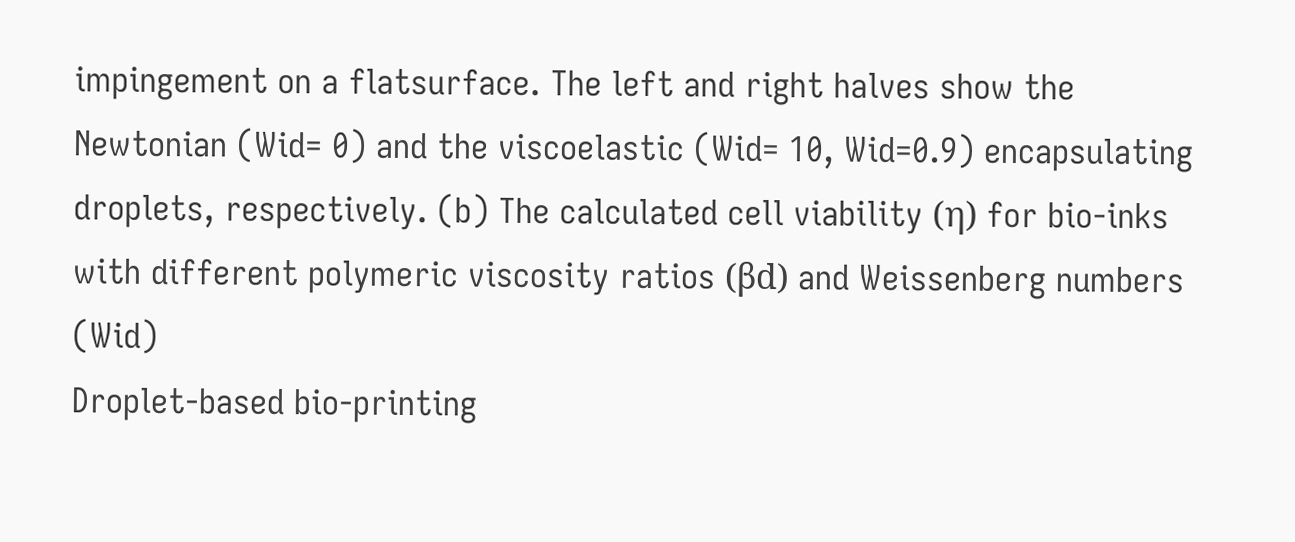impingement on a flatsurface. The left and right halves show the Newtonian (Wid= 0) and the viscoelastic (Wid= 10, Wid=0.9) encapsulating droplets, respectively. (b) The calculated cell viability (η) for bio-inks with different polymeric viscosity ratios (βd) and Weissenberg numbers (Wid)
Droplet-based bio-printing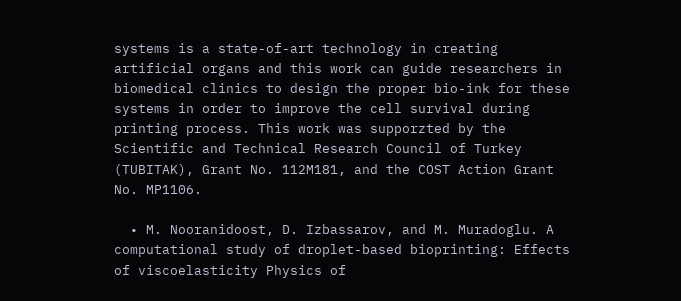systems is a state-of-art technology in creating artificial organs and this work can guide researchers in biomedical clinics to design the proper bio-ink for these systems in order to improve the cell survival during printing process. This work was supporzted by the Scientific and Technical Research Council of Turkey (TUBITAK), Grant No. 112M181, and the COST Action Grant No. MP1106.

  • M. Nooranidoost, D. Izbassarov, and M. Muradoglu. A computational study of droplet-based bioprinting: Effects of viscoelasticity Physics of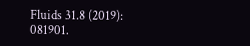Fluids 31.8 (2019): 081901.